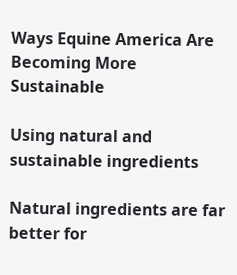Ways Equine America Are Becoming More Sustainable

Using natural and sustainable ingredients

Natural ingredients are far better for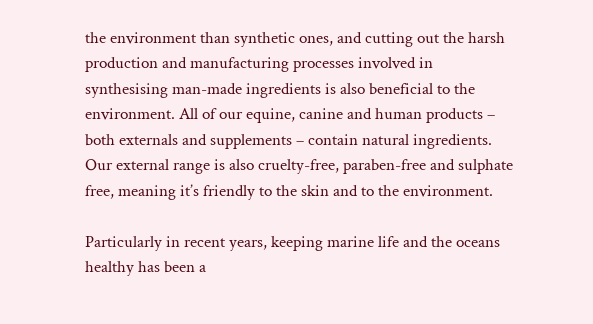the environment than synthetic ones, and cutting out the harsh production and manufacturing processes involved in synthesising man-made ingredients is also beneficial to the environment. All of our equine, canine and human products – both externals and supplements – contain natural ingredients. Our external range is also cruelty-free, paraben-free and sulphate free, meaning it’s friendly to the skin and to the environment.

Particularly in recent years, keeping marine life and the oceans healthy has been a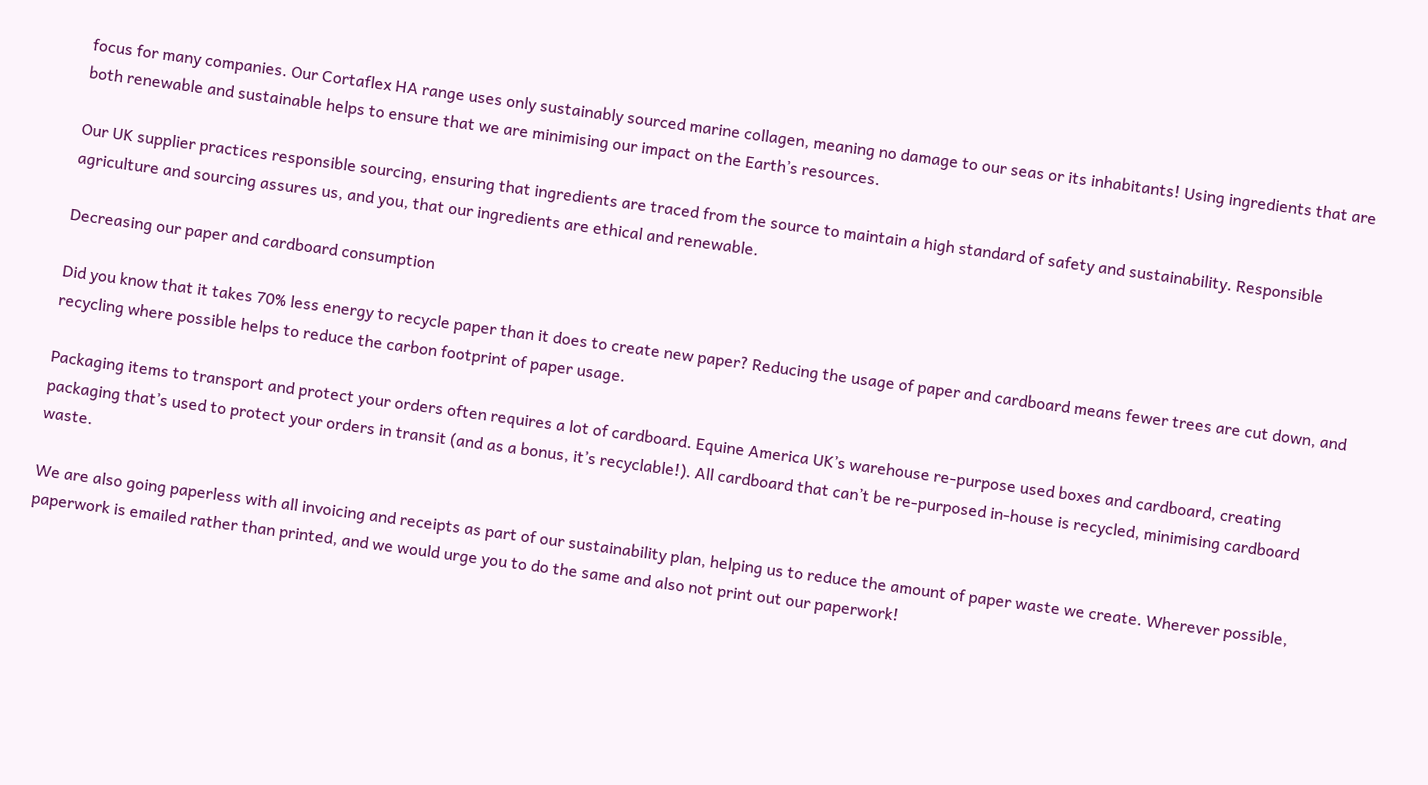focus for many companies. Our Cortaflex HA range uses only sustainably sourced marine collagen, meaning no damage to our seas or its inhabitants! Using ingredients that are both renewable and sustainable helps to ensure that we are minimising our impact on the Earth’s resources.

Our UK supplier practices responsible sourcing, ensuring that ingredients are traced from the source to maintain a high standard of safety and sustainability. Responsible agriculture and sourcing assures us, and you, that our ingredients are ethical and renewable.

Decreasing our paper and cardboard consumption

Did you know that it takes 70% less energy to recycle paper than it does to create new paper? Reducing the usage of paper and cardboard means fewer trees are cut down, and recycling where possible helps to reduce the carbon footprint of paper usage.

Packaging items to transport and protect your orders often requires a lot of cardboard. Equine America UK’s warehouse re-purpose used boxes and cardboard, creating packaging that’s used to protect your orders in transit (and as a bonus, it’s recyclable!). All cardboard that can’t be re-purposed in-house is recycled, minimising cardboard waste.

We are also going paperless with all invoicing and receipts as part of our sustainability plan, helping us to reduce the amount of paper waste we create. Wherever possible, paperwork is emailed rather than printed, and we would urge you to do the same and also not print out our paperwork!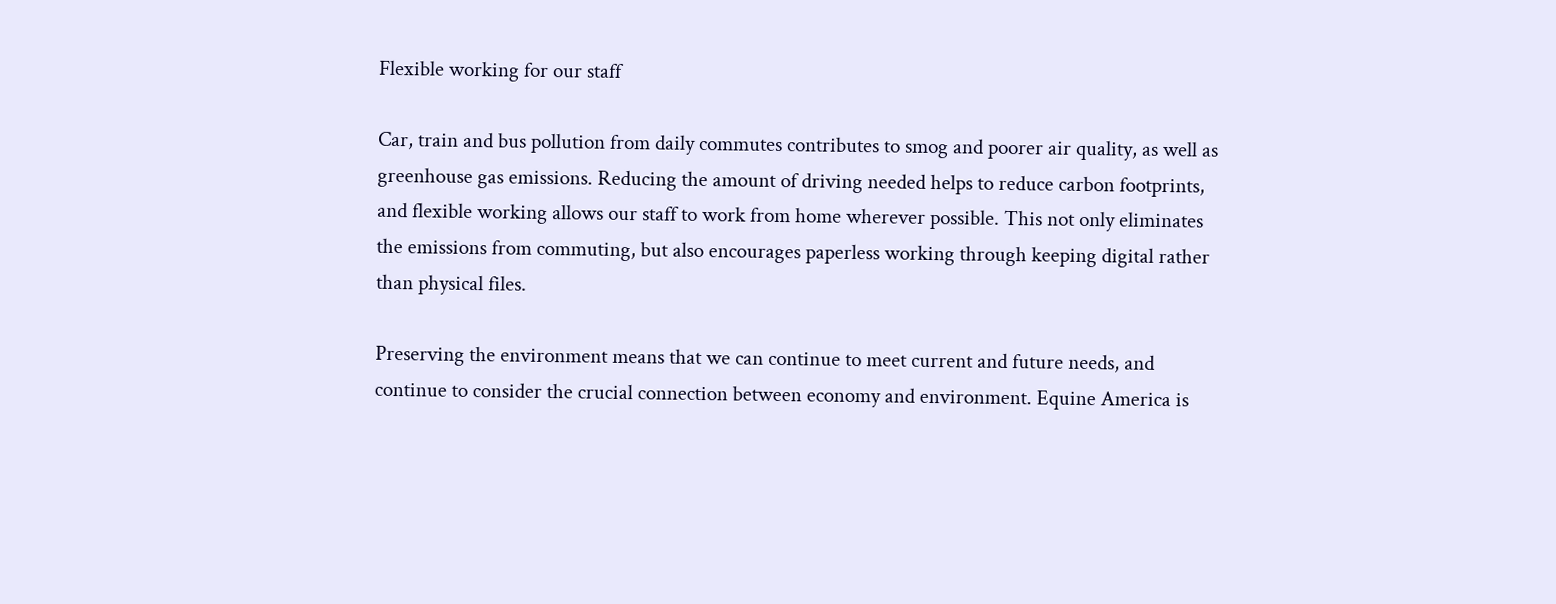Flexible working for our staff

Car, train and bus pollution from daily commutes contributes to smog and poorer air quality, as well as greenhouse gas emissions. Reducing the amount of driving needed helps to reduce carbon footprints, and flexible working allows our staff to work from home wherever possible. This not only eliminates the emissions from commuting, but also encourages paperless working through keeping digital rather than physical files.

Preserving the environment means that we can continue to meet current and future needs, and continue to consider the crucial connection between economy and environment. Equine America is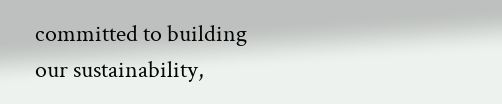committed to building our sustainability,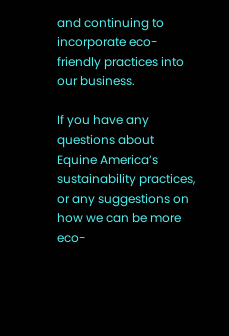and continuing to incorporate eco-friendly practices into our business.

If you have any questions about Equine America’s sustainability practices, or any suggestions on how we can be more eco-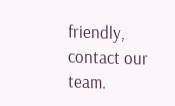friendly, contact our team.